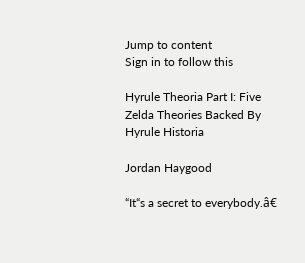Jump to content
Sign in to follow this

Hyrule Theoria Part I: Five Zelda Theories Backed By Hyrule Historia

Jordan Haygood

“It“s a secret to everybody.â€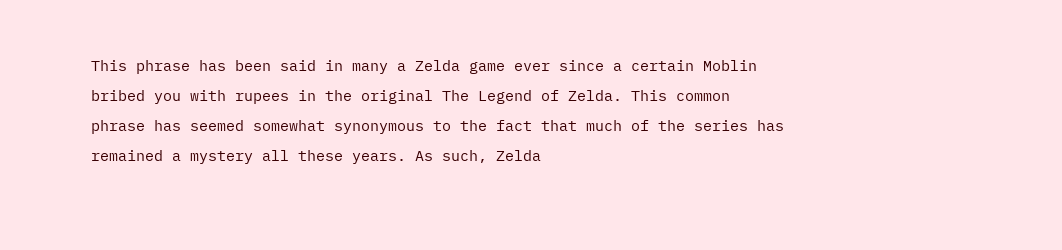This phrase has been said in many a Zelda game ever since a certain Moblin bribed you with rupees in the original The Legend of Zelda. This common phrase has seemed somewhat synonymous to the fact that much of the series has remained a mystery all these years. As such, Zelda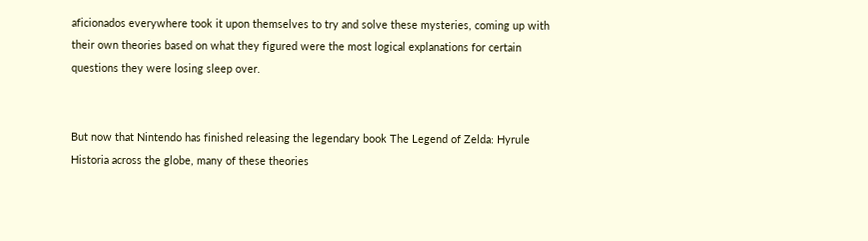aficionados everywhere took it upon themselves to try and solve these mysteries, coming up with their own theories based on what they figured were the most logical explanations for certain questions they were losing sleep over.


But now that Nintendo has finished releasing the legendary book The Legend of Zelda: Hyrule Historia across the globe, many of these theories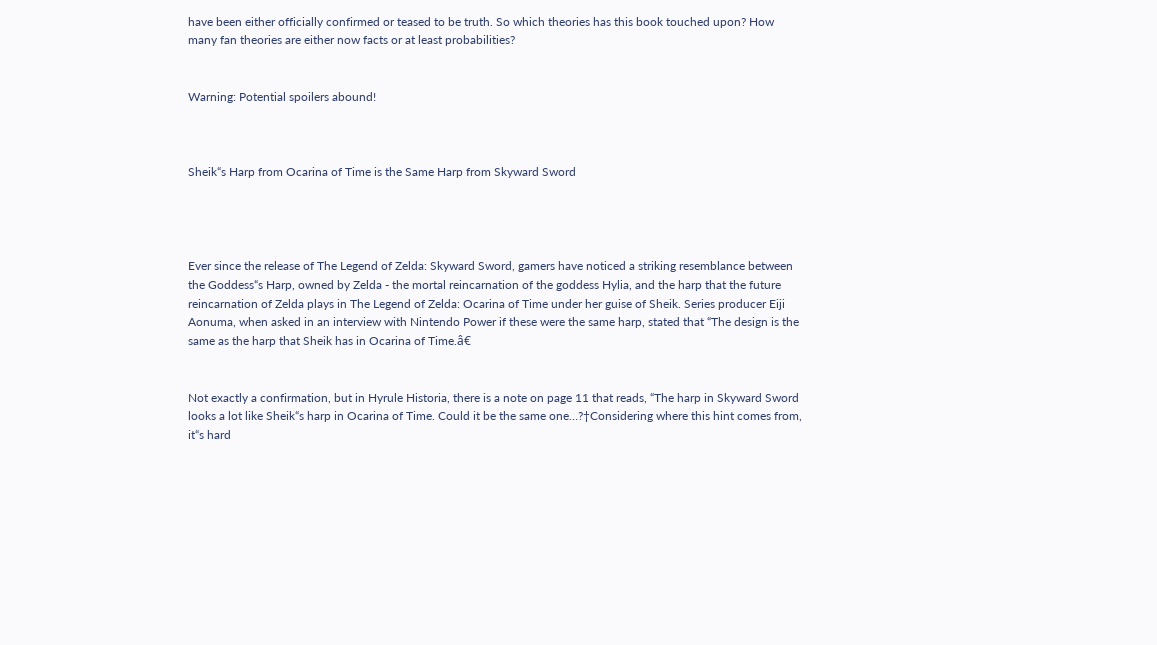have been either officially confirmed or teased to be truth. So which theories has this book touched upon? How many fan theories are either now facts or at least probabilities?


Warning: Potential spoilers abound!



Sheik“s Harp from Ocarina of Time is the Same Harp from Skyward Sword




Ever since the release of The Legend of Zelda: Skyward Sword, gamers have noticed a striking resemblance between the Goddess“s Harp, owned by Zelda - the mortal reincarnation of the goddess Hylia, and the harp that the future reincarnation of Zelda plays in The Legend of Zelda: Ocarina of Time under her guise of Sheik. Series producer Eiji Aonuma, when asked in an interview with Nintendo Power if these were the same harp, stated that “The design is the same as the harp that Sheik has in Ocarina of Time.â€


Not exactly a confirmation, but in Hyrule Historia, there is a note on page 11 that reads, “The harp in Skyward Sword looks a lot like Sheik“s harp in Ocarina of Time. Could it be the same one…?†Considering where this hint comes from, it“s hard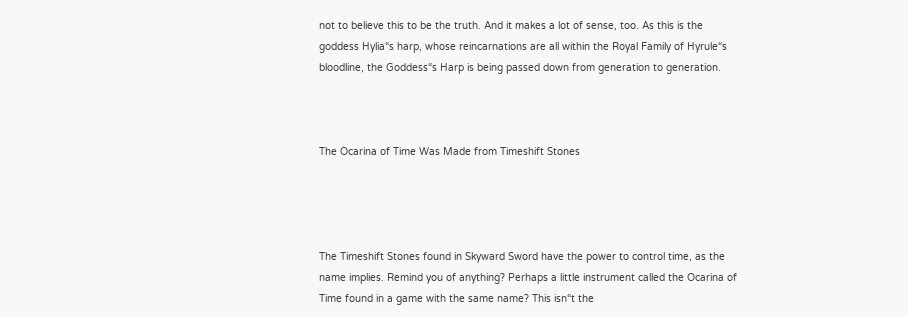not to believe this to be the truth. And it makes a lot of sense, too. As this is the goddess Hylia“s harp, whose reincarnations are all within the Royal Family of Hyrule“s bloodline, the Goddess“s Harp is being passed down from generation to generation.



The Ocarina of Time Was Made from Timeshift Stones




The Timeshift Stones found in Skyward Sword have the power to control time, as the name implies. Remind you of anything? Perhaps a little instrument called the Ocarina of Time found in a game with the same name? This isn“t the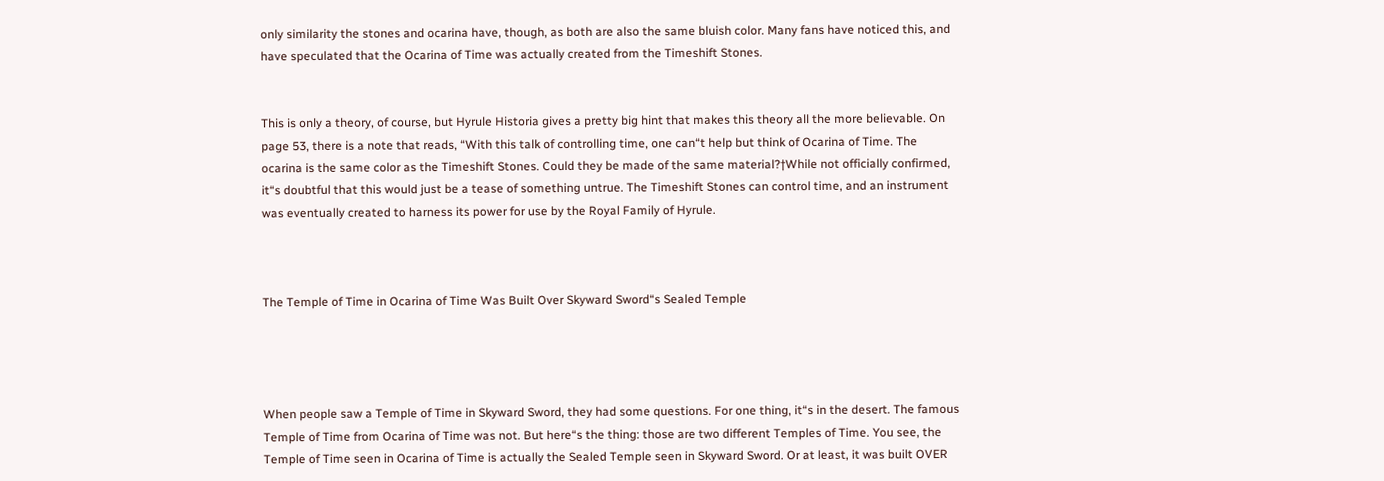only similarity the stones and ocarina have, though, as both are also the same bluish color. Many fans have noticed this, and have speculated that the Ocarina of Time was actually created from the Timeshift Stones.


This is only a theory, of course, but Hyrule Historia gives a pretty big hint that makes this theory all the more believable. On page 53, there is a note that reads, “With this talk of controlling time, one can“t help but think of Ocarina of Time. The ocarina is the same color as the Timeshift Stones. Could they be made of the same material?†While not officially confirmed, it“s doubtful that this would just be a tease of something untrue. The Timeshift Stones can control time, and an instrument was eventually created to harness its power for use by the Royal Family of Hyrule.



The Temple of Time in Ocarina of Time Was Built Over Skyward Sword“s Sealed Temple




When people saw a Temple of Time in Skyward Sword, they had some questions. For one thing, it“s in the desert. The famous Temple of Time from Ocarina of Time was not. But here“s the thing: those are two different Temples of Time. You see, the Temple of Time seen in Ocarina of Time is actually the Sealed Temple seen in Skyward Sword. Or at least, it was built OVER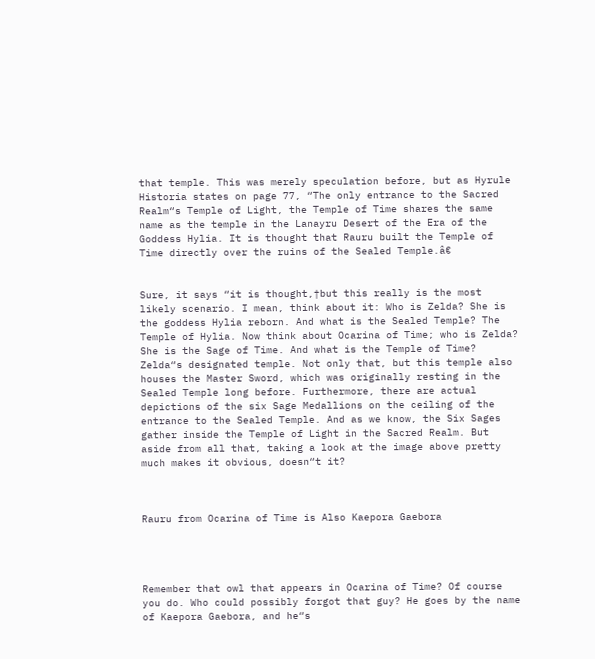that temple. This was merely speculation before, but as Hyrule Historia states on page 77, “The only entrance to the Sacred Realm“s Temple of Light, the Temple of Time shares the same name as the temple in the Lanayru Desert of the Era of the Goddess Hylia. It is thought that Rauru built the Temple of Time directly over the ruins of the Sealed Temple.â€


Sure, it says “it is thought,†but this really is the most likely scenario. I mean, think about it: Who is Zelda? She is the goddess Hylia reborn. And what is the Sealed Temple? The Temple of Hylia. Now think about Ocarina of Time; who is Zelda? She is the Sage of Time. And what is the Temple of Time? Zelda“s designated temple. Not only that, but this temple also houses the Master Sword, which was originally resting in the Sealed Temple long before. Furthermore, there are actual depictions of the six Sage Medallions on the ceiling of the entrance to the Sealed Temple. And as we know, the Six Sages gather inside the Temple of Light in the Sacred Realm. But aside from all that, taking a look at the image above pretty much makes it obvious, doesn“t it?



Rauru from Ocarina of Time is Also Kaepora Gaebora




Remember that owl that appears in Ocarina of Time? Of course you do. Who could possibly forgot that guy? He goes by the name of Kaepora Gaebora, and he“s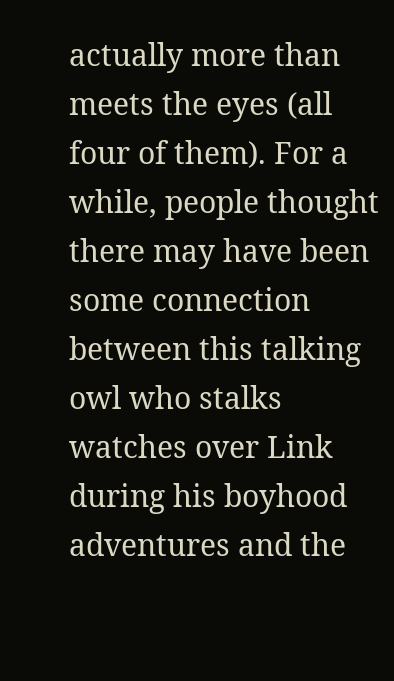actually more than meets the eyes (all four of them). For a while, people thought there may have been some connection between this talking owl who stalks watches over Link during his boyhood adventures and the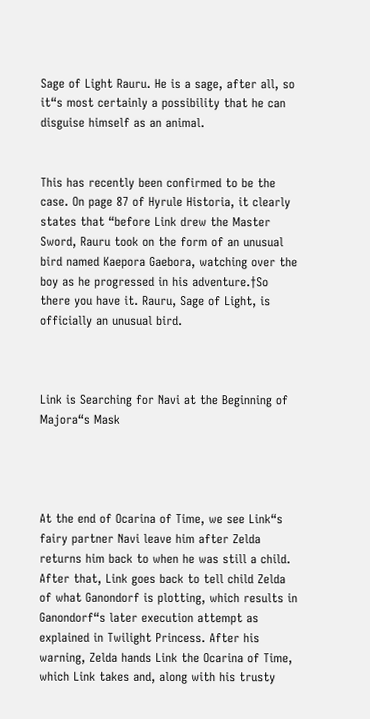Sage of Light Rauru. He is a sage, after all, so it“s most certainly a possibility that he can disguise himself as an animal.


This has recently been confirmed to be the case. On page 87 of Hyrule Historia, it clearly states that “before Link drew the Master Sword, Rauru took on the form of an unusual bird named Kaepora Gaebora, watching over the boy as he progressed in his adventure.†So there you have it. Rauru, Sage of Light, is officially an unusual bird.



Link is Searching for Navi at the Beginning of Majora“s Mask




At the end of Ocarina of Time, we see Link“s fairy partner Navi leave him after Zelda returns him back to when he was still a child. After that, Link goes back to tell child Zelda of what Ganondorf is plotting, which results in Ganondorf“s later execution attempt as explained in Twilight Princess. After his warning, Zelda hands Link the Ocarina of Time, which Link takes and, along with his trusty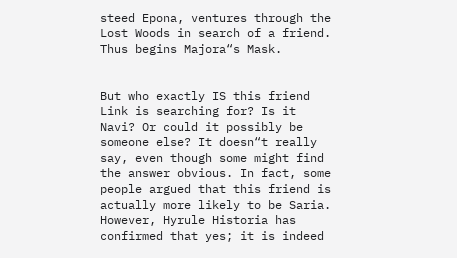steed Epona, ventures through the Lost Woods in search of a friend. Thus begins Majora“s Mask.


But who exactly IS this friend Link is searching for? Is it Navi? Or could it possibly be someone else? It doesn“t really say, even though some might find the answer obvious. In fact, some people argued that this friend is actually more likely to be Saria. However, Hyrule Historia has confirmed that yes; it is indeed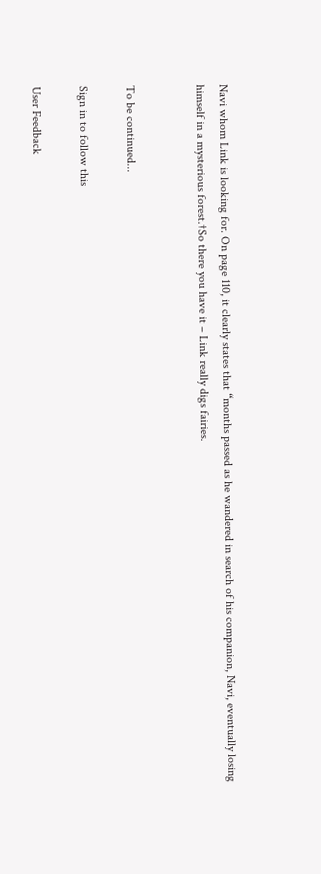Navi whom Link is looking for. On page 110, it clearly states that “months passed as he wandered in search of his companion, Navi, eventually losing himself in a mysterious forest.†So there you have it – Link really digs fairies.


To be continued...

Sign in to follow this

User Feedback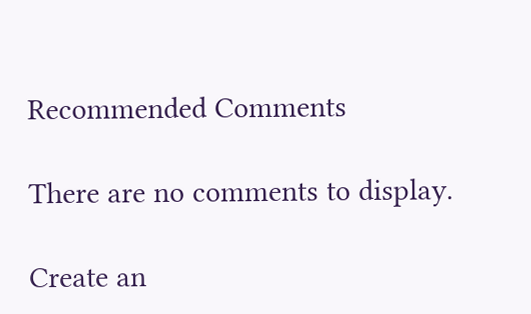Recommended Comments

There are no comments to display.

Create an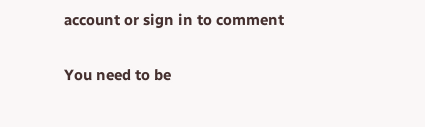account or sign in to comment

You need to be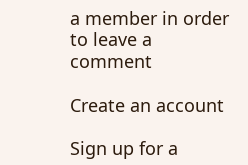a member in order to leave a comment

Create an account

Sign up for a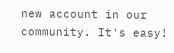new account in our community. It's easy!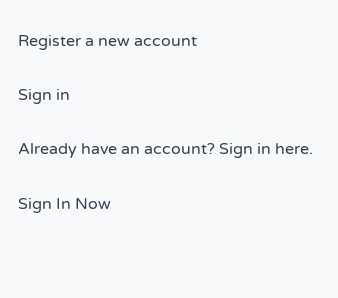Register a new account

Sign in

Already have an account? Sign in here.

Sign In Now